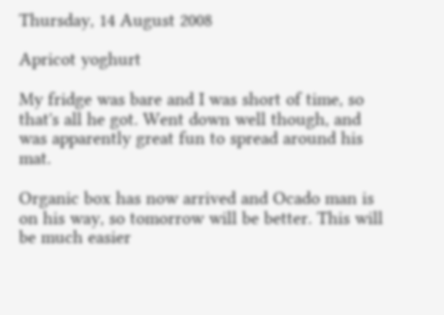Thursday, 14 August 2008

Apricot yoghurt

My fridge was bare and I was short of time, so that's all he got. Went down well though, and was apparently great fun to spread around his mat.

Organic box has now arrived and Ocado man is on his way, so tomorrow will be better. This will be much easier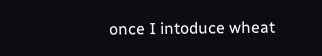once I intoduce wheat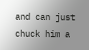and can just chuck him a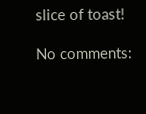slice of toast!

No comments: